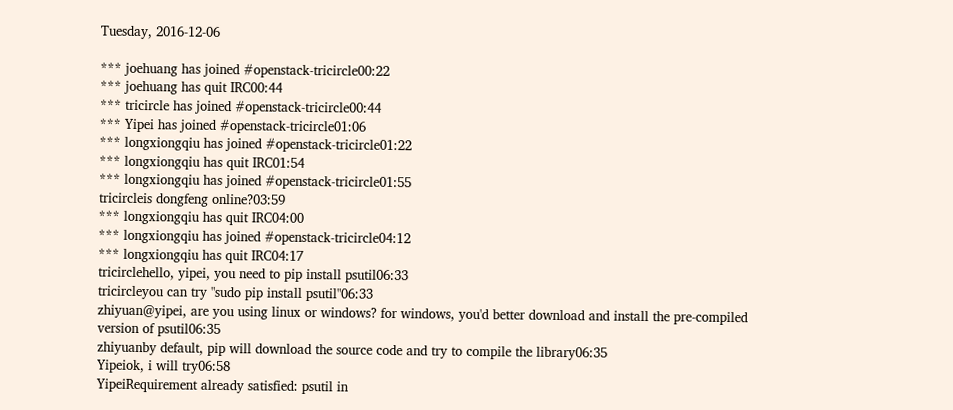Tuesday, 2016-12-06

*** joehuang has joined #openstack-tricircle00:22
*** joehuang has quit IRC00:44
*** tricircle has joined #openstack-tricircle00:44
*** Yipei has joined #openstack-tricircle01:06
*** longxiongqiu has joined #openstack-tricircle01:22
*** longxiongqiu has quit IRC01:54
*** longxiongqiu has joined #openstack-tricircle01:55
tricircleis dongfeng online?03:59
*** longxiongqiu has quit IRC04:00
*** longxiongqiu has joined #openstack-tricircle04:12
*** longxiongqiu has quit IRC04:17
tricirclehello, yipei, you need to pip install psutil06:33
tricircleyou can try "sudo pip install psutil"06:33
zhiyuan@yipei, are you using linux or windows? for windows, you'd better download and install the pre-compiled version of psutil06:35
zhiyuanby default, pip will download the source code and try to compile the library06:35
Yipeiok, i will try06:58
YipeiRequirement already satisfied: psutil in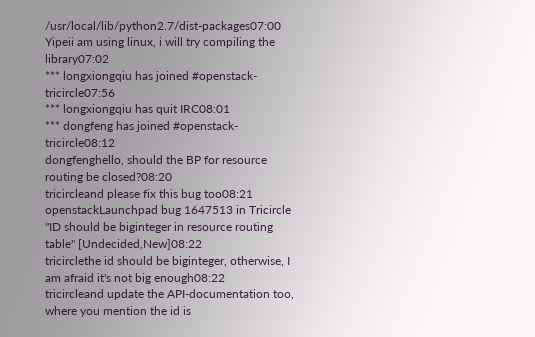/usr/local/lib/python2.7/dist-packages07:00
Yipeii am using linux, i will try compiling the library07:02
*** longxiongqiu has joined #openstack-tricircle07:56
*** longxiongqiu has quit IRC08:01
*** dongfeng has joined #openstack-tricircle08:12
dongfenghello, should the BP for resource routing be closed?08:20
tricircleand please fix this bug too08:21
openstackLaunchpad bug 1647513 in Tricircle "ID should be biginteger in resource routing table" [Undecided,New]08:22
tricirclethe id should be biginteger, otherwise, I am afraid it's not big enough08:22
tricircleand update the API-documentation too, where you mention the id is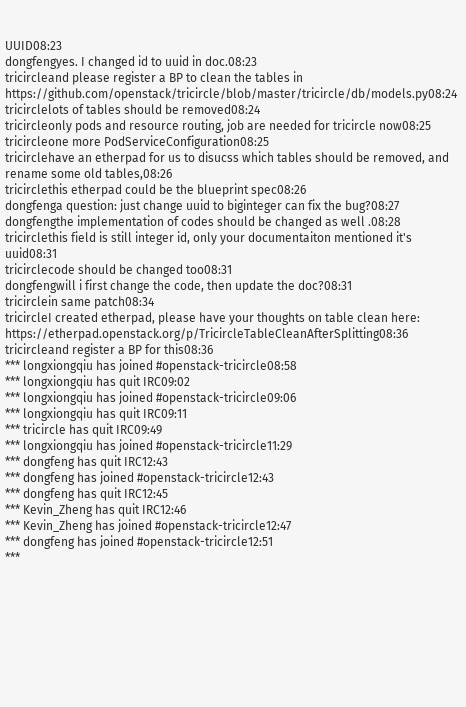UUID08:23
dongfengyes. I changed id to uuid in doc.08:23
tricircleand please register a BP to clean the tables in https://github.com/openstack/tricircle/blob/master/tricircle/db/models.py08:24
tricirclelots of tables should be removed08:24
tricircleonly pods and resource routing, job are needed for tricircle now08:25
tricircleone more PodServiceConfiguration08:25
tricirclehave an etherpad for us to disucss which tables should be removed, and rename some old tables,08:26
tricirclethis etherpad could be the blueprint spec08:26
dongfenga question: just change uuid to biginteger can fix the bug?08:27
dongfengthe implementation of codes should be changed as well .08:28
tricirclethis field is still integer id, only your documentaiton mentioned it's uuid08:31
tricirclecode should be changed too08:31
dongfengwill i first change the code, then update the doc?08:31
tricirclein same patch08:34
tricircleI created etherpad, please have your thoughts on table clean here: https://etherpad.openstack.org/p/TricircleTableCleanAfterSplitting08:36
tricircleand register a BP for this08:36
*** longxiongqiu has joined #openstack-tricircle08:58
*** longxiongqiu has quit IRC09:02
*** longxiongqiu has joined #openstack-tricircle09:06
*** longxiongqiu has quit IRC09:11
*** tricircle has quit IRC09:49
*** longxiongqiu has joined #openstack-tricircle11:29
*** dongfeng has quit IRC12:43
*** dongfeng has joined #openstack-tricircle12:43
*** dongfeng has quit IRC12:45
*** Kevin_Zheng has quit IRC12:46
*** Kevin_Zheng has joined #openstack-tricircle12:47
*** dongfeng has joined #openstack-tricircle12:51
***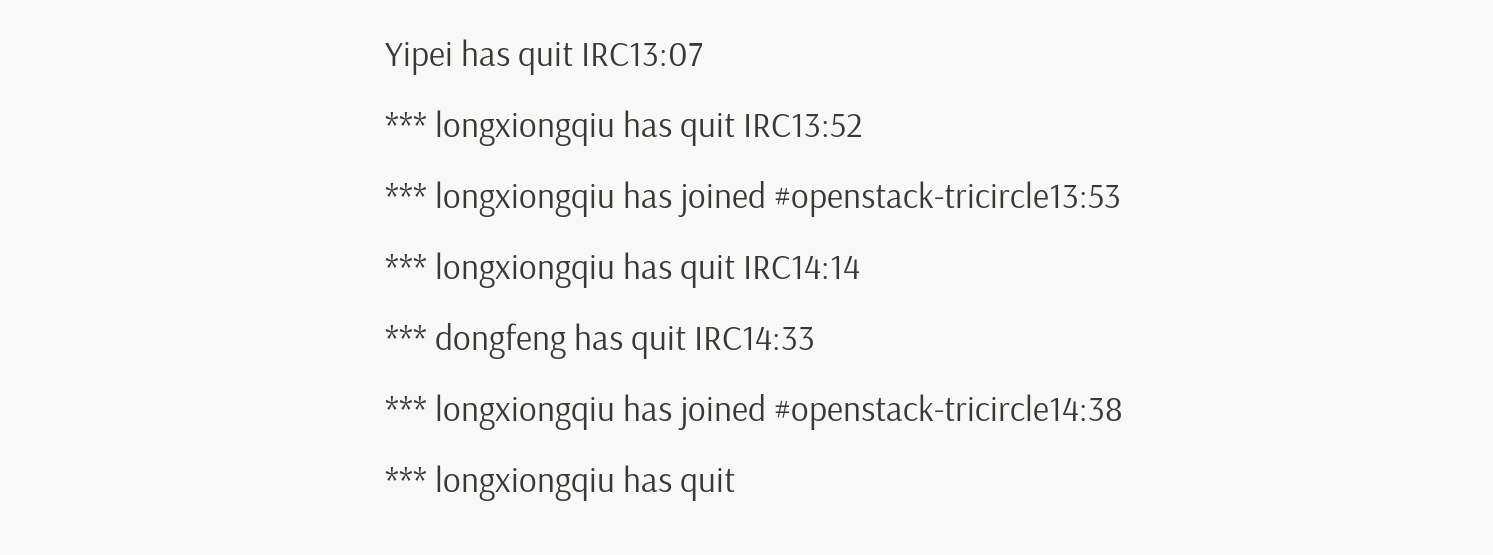Yipei has quit IRC13:07
*** longxiongqiu has quit IRC13:52
*** longxiongqiu has joined #openstack-tricircle13:53
*** longxiongqiu has quit IRC14:14
*** dongfeng has quit IRC14:33
*** longxiongqiu has joined #openstack-tricircle14:38
*** longxiongqiu has quit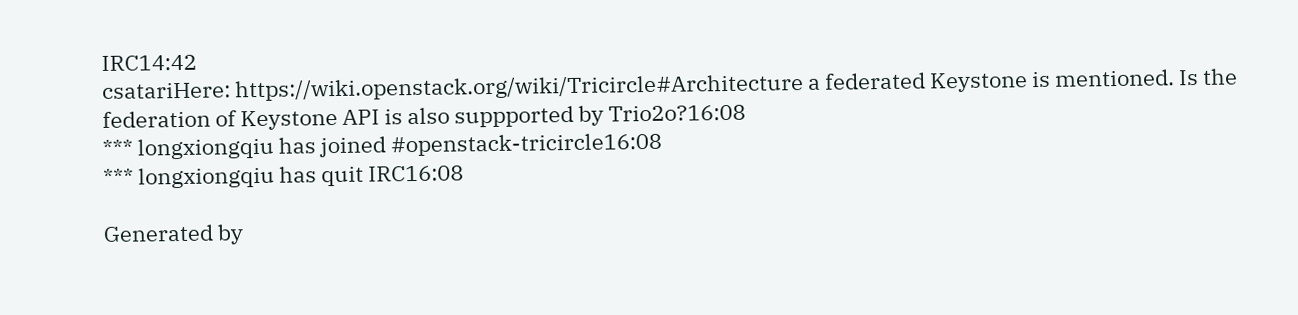IRC14:42
csatariHere: https://wiki.openstack.org/wiki/Tricircle#Architecture a federated Keystone is mentioned. Is the federation of Keystone API is also suppported by Trio2o?16:08
*** longxiongqiu has joined #openstack-tricircle16:08
*** longxiongqiu has quit IRC16:08

Generated by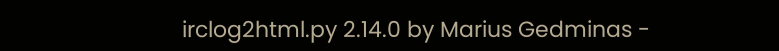irclog2html.py 2.14.0 by Marius Gedminas -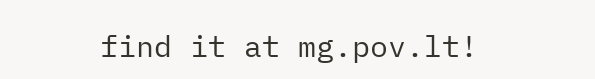find it at mg.pov.lt!